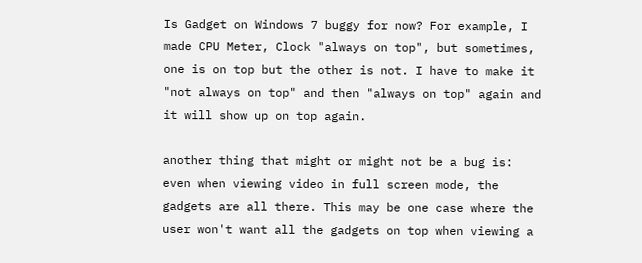Is Gadget on Windows 7 buggy for now? For example, I made CPU Meter, Clock "always on top", but sometimes, one is on top but the other is not. I have to make it "not always on top" and then "always on top" again and it will show up on top again.

another thing that might or might not be a bug is: even when viewing video in full screen mode, the gadgets are all there. This may be one case where the user won't want all the gadgets on top when viewing a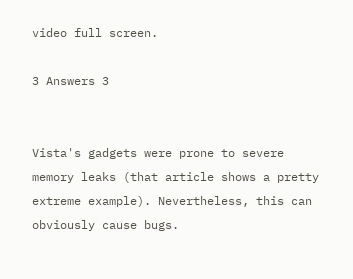video full screen.

3 Answers 3


Vista's gadgets were prone to severe memory leaks (that article shows a pretty extreme example). Nevertheless, this can obviously cause bugs.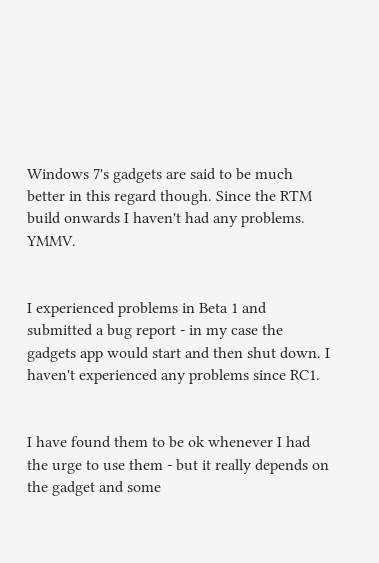Windows 7's gadgets are said to be much better in this regard though. Since the RTM build onwards I haven't had any problems. YMMV.


I experienced problems in Beta 1 and submitted a bug report - in my case the gadgets app would start and then shut down. I haven't experienced any problems since RC1.


I have found them to be ok whenever I had the urge to use them - but it really depends on the gadget and some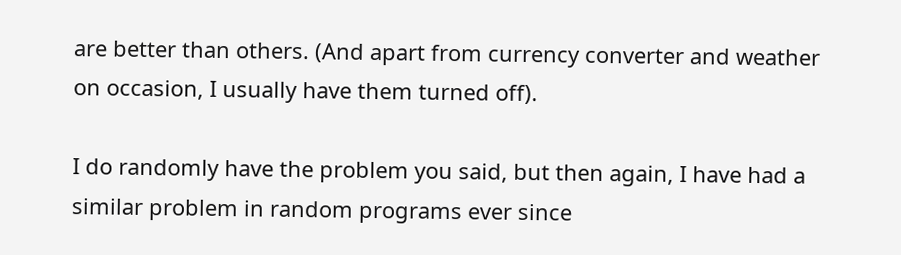are better than others. (And apart from currency converter and weather on occasion, I usually have them turned off).

I do randomly have the problem you said, but then again, I have had a similar problem in random programs ever since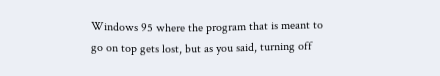Windows 95 where the program that is meant to go on top gets lost, but as you said, turning off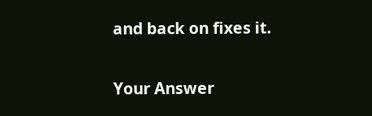and back on fixes it.

Your Answer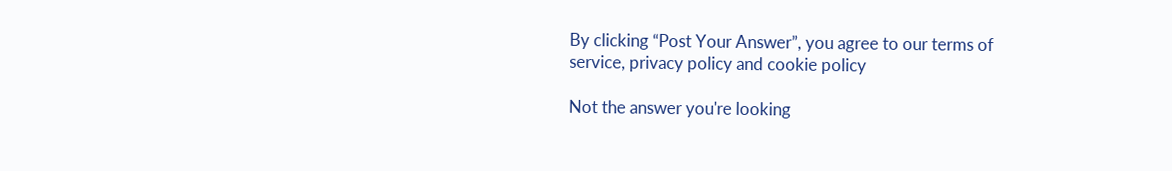By clicking “Post Your Answer”, you agree to our terms of service, privacy policy and cookie policy

Not the answer you're looking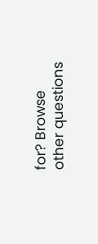for? Browse other questions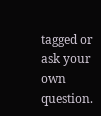tagged or ask your own question.